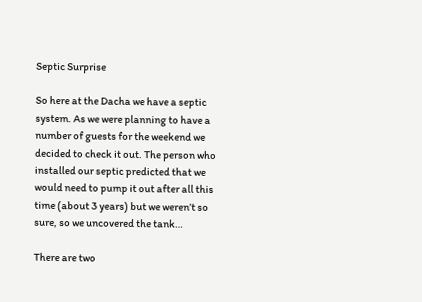Septic Surprise

So here at the Dacha we have a septic system. As we were planning to have a number of guests for the weekend we decided to check it out. The person who installed our septic predicted that we would need to pump it out after all this time (about 3 years) but we weren’t so sure, so we uncovered the tank…

There are two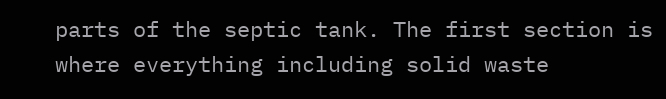parts of the septic tank. The first section is where everything including solid waste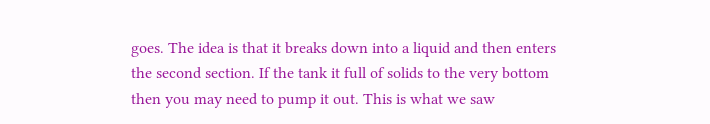goes. The idea is that it breaks down into a liquid and then enters the second section. If the tank it full of solids to the very bottom then you may need to pump it out. This is what we saw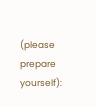(please prepare yourself):